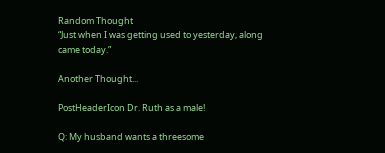Random Thought
“Just when I was getting used to yesterday, along came today.”

Another Thought...

PostHeaderIcon Dr. Ruth as a male!

Q: My husband wants a threesome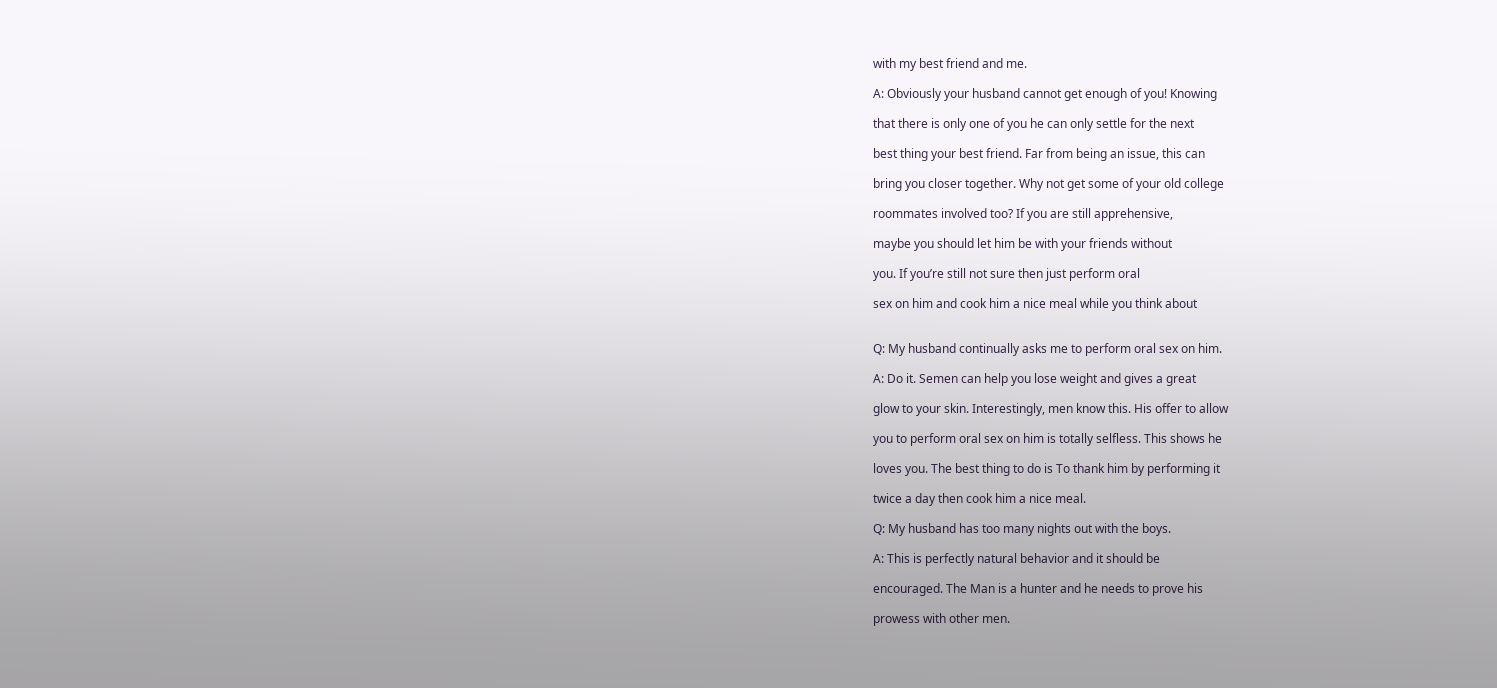with my best friend and me.

A: Obviously your husband cannot get enough of you! Knowing

that there is only one of you he can only settle for the next

best thing your best friend. Far from being an issue, this can

bring you closer together. Why not get some of your old college

roommates involved too? If you are still apprehensive,

maybe you should let him be with your friends without

you. If you’re still not sure then just perform oral

sex on him and cook him a nice meal while you think about


Q: My husband continually asks me to perform oral sex on him.

A: Do it. Semen can help you lose weight and gives a great

glow to your skin. Interestingly, men know this. His offer to allow

you to perform oral sex on him is totally selfless. This shows he

loves you. The best thing to do is To thank him by performing it

twice a day then cook him a nice meal.

Q: My husband has too many nights out with the boys.

A: This is perfectly natural behavior and it should be

encouraged. The Man is a hunter and he needs to prove his

prowess with other men.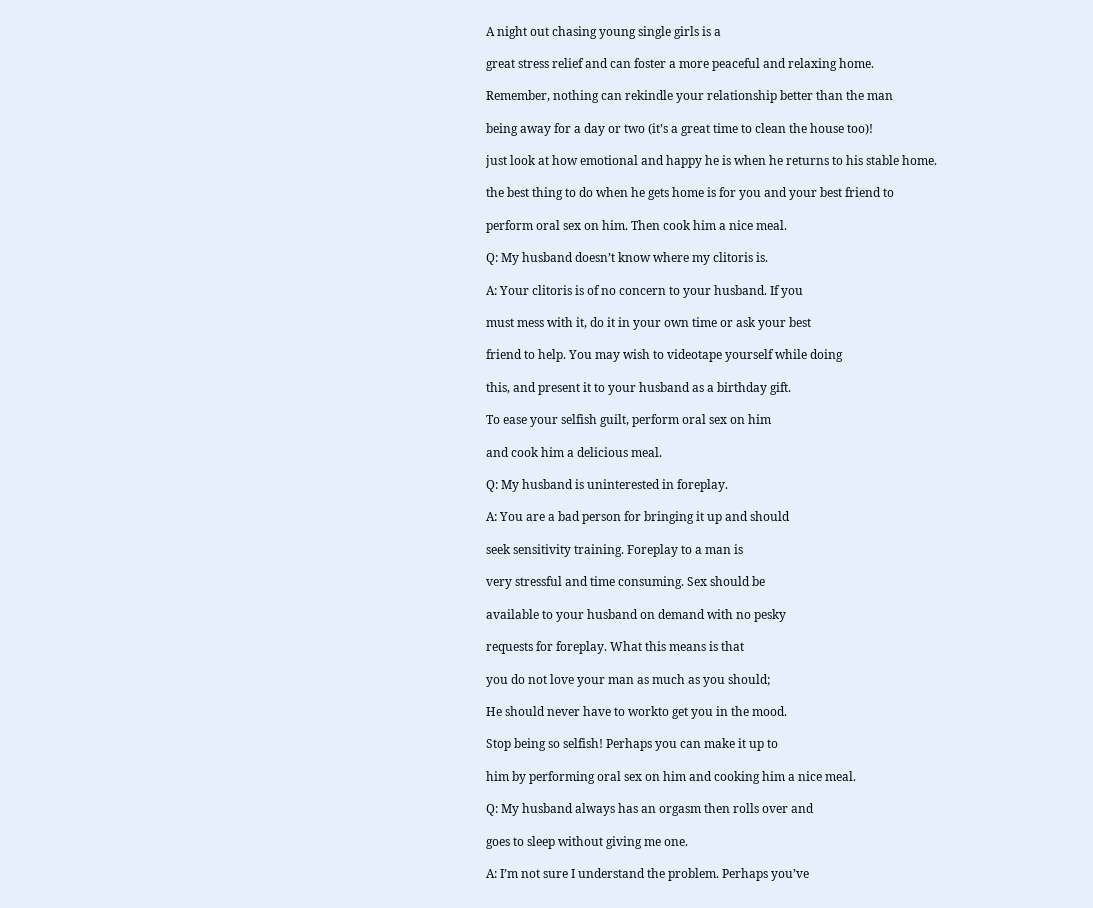A night out chasing young single girls is a

great stress relief and can foster a more peaceful and relaxing home.

Remember, nothing can rekindle your relationship better than the man

being away for a day or two (it’s a great time to clean the house too)!

just look at how emotional and happy he is when he returns to his stable home.

the best thing to do when he gets home is for you and your best friend to

perform oral sex on him. Then cook him a nice meal.

Q: My husband doesn’t know where my clitoris is.

A: Your clitoris is of no concern to your husband. If you

must mess with it, do it in your own time or ask your best

friend to help. You may wish to videotape yourself while doing

this, and present it to your husband as a birthday gift.

To ease your selfish guilt, perform oral sex on him

and cook him a delicious meal.

Q: My husband is uninterested in foreplay.

A: You are a bad person for bringing it up and should

seek sensitivity training. Foreplay to a man is

very stressful and time consuming. Sex should be

available to your husband on demand with no pesky

requests for foreplay. What this means is that

you do not love your man as much as you should;

He should never have to workto get you in the mood.

Stop being so selfish! Perhaps you can make it up to

him by performing oral sex on him and cooking him a nice meal.

Q: My husband always has an orgasm then rolls over and

goes to sleep without giving me one.

A: I’m not sure I understand the problem. Perhaps you’ve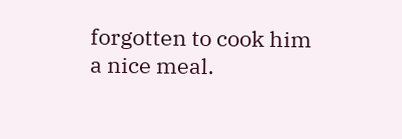forgotten to cook him a nice meal.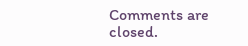Comments are closed.